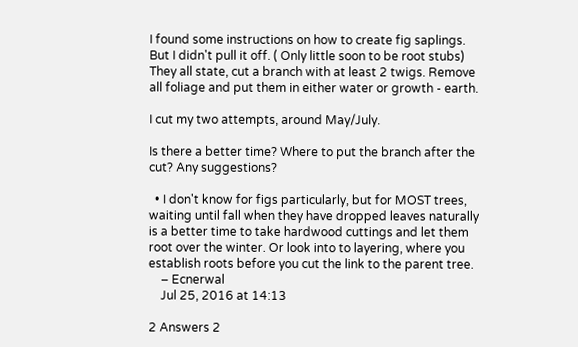I found some instructions on how to create fig saplings. But I didn't pull it off. ( Only little soon to be root stubs) They all state, cut a branch with at least 2 twigs. Remove all foliage and put them in either water or growth - earth.

I cut my two attempts, around May/July.

Is there a better time? Where to put the branch after the cut? Any suggestions?

  • I don't know for figs particularly, but for MOST trees, waiting until fall when they have dropped leaves naturally is a better time to take hardwood cuttings and let them root over the winter. Or look into to layering, where you establish roots before you cut the link to the parent tree.
    – Ecnerwal
    Jul 25, 2016 at 14:13

2 Answers 2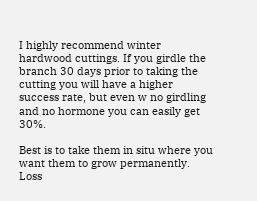I highly recommend winter hardwood cuttings. If you girdle the branch 30 days prior to taking the cutting you will have a higher success rate, but even w no girdling and no hormone you can easily get 30%.

Best is to take them in situ where you want them to grow permanently. Loss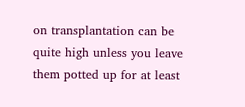on transplantation can be quite high unless you leave them potted up for at least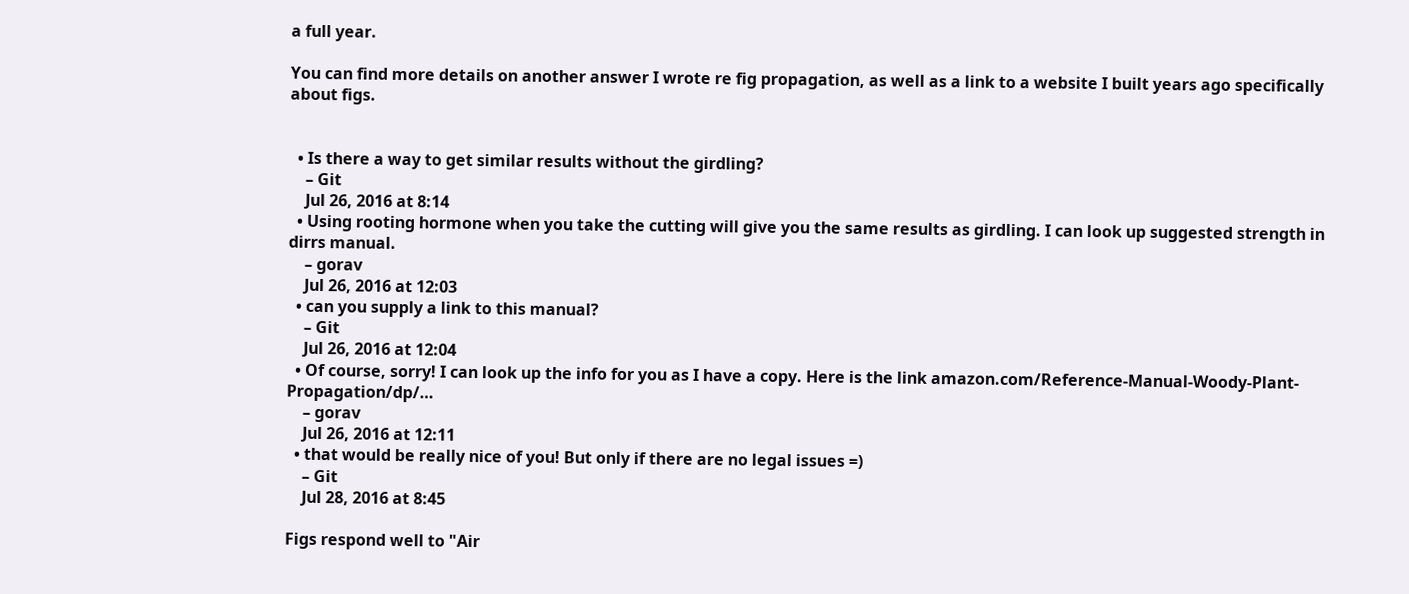a full year.

You can find more details on another answer I wrote re fig propagation, as well as a link to a website I built years ago specifically about figs.


  • Is there a way to get similar results without the girdling?
    – Git
    Jul 26, 2016 at 8:14
  • Using rooting hormone when you take the cutting will give you the same results as girdling. I can look up suggested strength in dirrs manual.
    – gorav
    Jul 26, 2016 at 12:03
  • can you supply a link to this manual?
    – Git
    Jul 26, 2016 at 12:04
  • Of course, sorry! I can look up the info for you as I have a copy. Here is the link amazon.com/Reference-Manual-Woody-Plant-Propagation/dp/…
    – gorav
    Jul 26, 2016 at 12:11
  • that would be really nice of you! But only if there are no legal issues =)
    – Git
    Jul 28, 2016 at 8:45

Figs respond well to "Air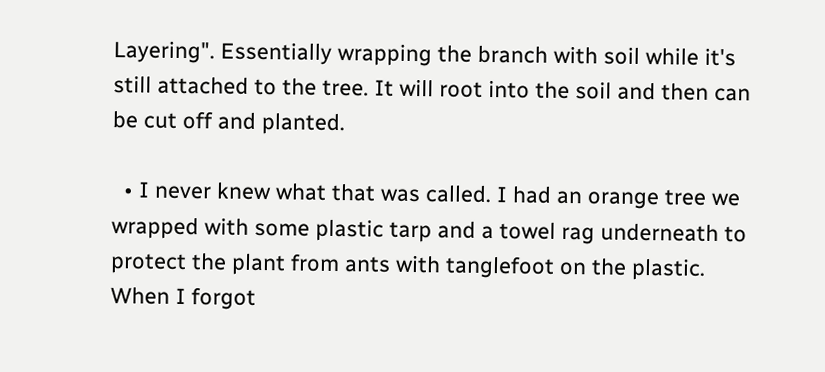Layering". Essentially wrapping the branch with soil while it's still attached to the tree. It will root into the soil and then can be cut off and planted.

  • I never knew what that was called. I had an orange tree we wrapped with some plastic tarp and a towel rag underneath to protect the plant from ants with tanglefoot on the plastic. When I forgot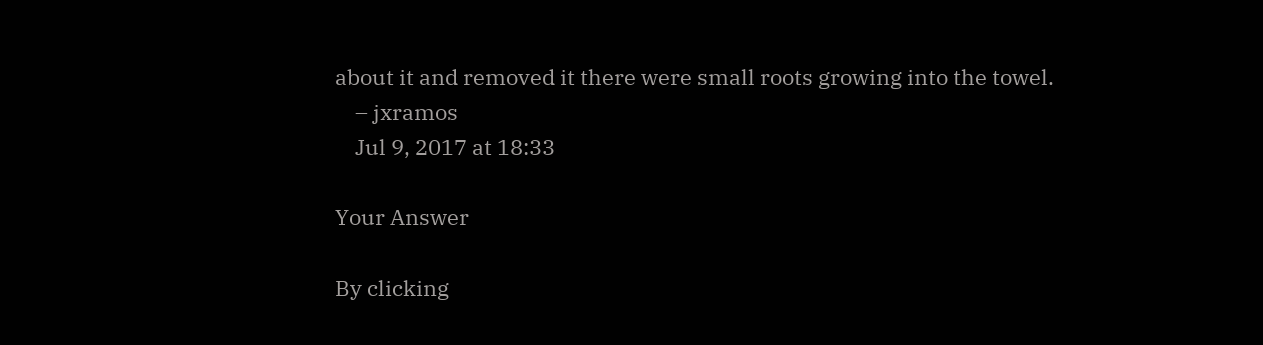about it and removed it there were small roots growing into the towel.
    – jxramos
    Jul 9, 2017 at 18:33

Your Answer

By clicking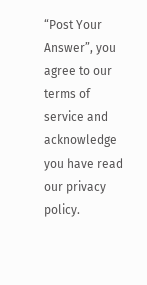“Post Your Answer”, you agree to our terms of service and acknowledge you have read our privacy policy.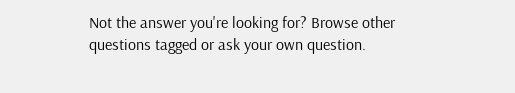Not the answer you're looking for? Browse other questions tagged or ask your own question.